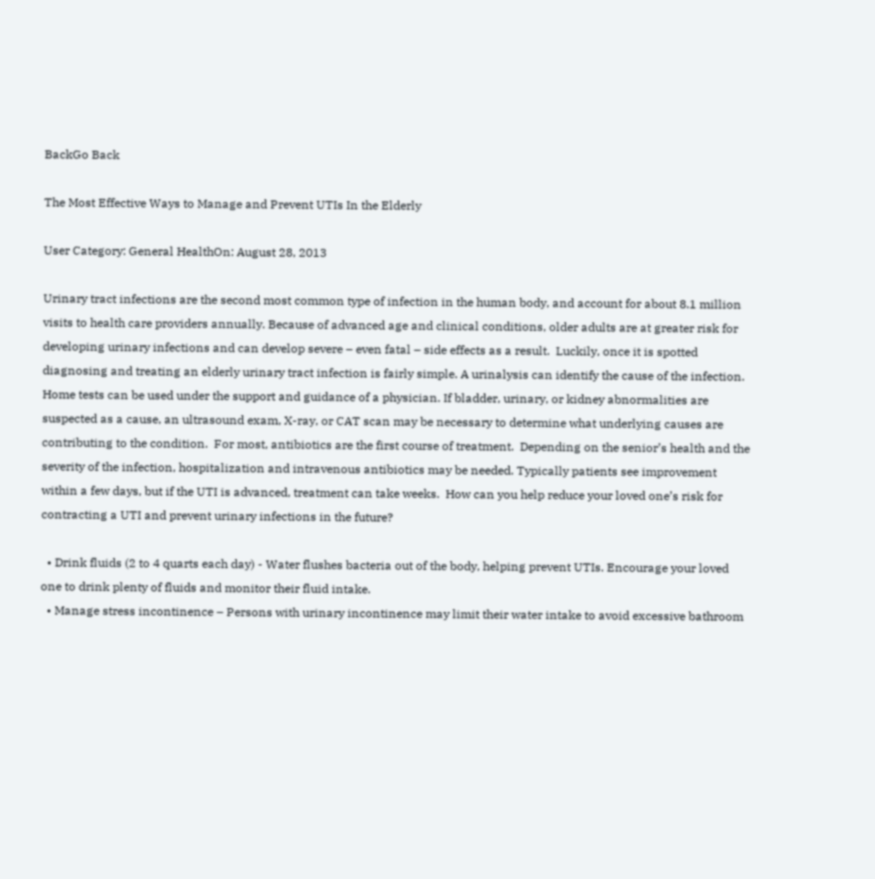BackGo Back

The Most Effective Ways to Manage and Prevent UTIs In the Elderly

User Category: General HealthOn: August 28, 2013

Urinary tract infections are the second most common type of infection in the human body, and account for about 8.1 million visits to health care providers annually. Because of advanced age and clinical conditions, older adults are at greater risk for developing urinary infections and can develop severe – even fatal – side effects as a result.  Luckily, once it is spotted diagnosing and treating an elderly urinary tract infection is fairly simple. A urinalysis can identify the cause of the infection. Home tests can be used under the support and guidance of a physician. If bladder, urinary, or kidney abnormalities are suspected as a cause, an ultrasound exam, X-ray, or CAT scan may be necessary to determine what underlying causes are contributing to the condition.  For most, antibiotics are the first course of treatment.  Depending on the senior’s health and the severity of the infection, hospitalization and intravenous antibiotics may be needed. Typically patients see improvement within a few days, but if the UTI is advanced, treatment can take weeks.  How can you help reduce your loved one’s risk for contracting a UTI and prevent urinary infections in the future?

  • Drink fluids (2 to 4 quarts each day) - Water flushes bacteria out of the body, helping prevent UTIs. Encourage your loved one to drink plenty of fluids and monitor their fluid intake.
  • Manage stress incontinence – Persons with urinary incontinence may limit their water intake to avoid excessive bathroom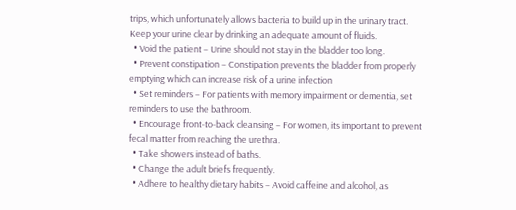trips, which unfortunately allows bacteria to build up in the urinary tract.  Keep your urine clear by drinking an adequate amount of fluids.
  • Void the patient – Urine should not stay in the bladder too long.
  • Prevent constipation – Constipation prevents the bladder from properly emptying which can increase risk of a urine infection
  • Set reminders – For patients with memory impairment or dementia, set reminders to use the bathroom.
  • Encourage front-to-back cleansing – For women, its important to prevent fecal matter from reaching the urethra.
  • Take showers instead of baths.
  • Change the adult briefs frequently.
  • Adhere to healthy dietary habits – Avoid caffeine and alcohol, as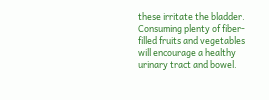these irritate the bladder. Consuming plenty of fiber-filled fruits and vegetables will encourage a healthy urinary tract and bowel.